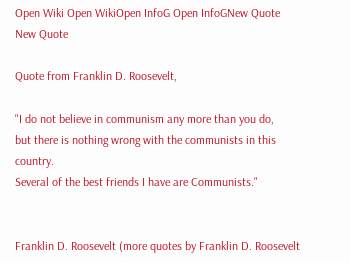Open Wiki Open WikiOpen InfoG Open InfoGNew Quote New Quote

Quote from Franklin D. Roosevelt,

"I do not believe in communism any more than you do,
but there is nothing wrong with the communists in this country.
Several of the best friends I have are Communists."


Franklin D. Roosevelt (more quotes by Franklin D. Roosevelt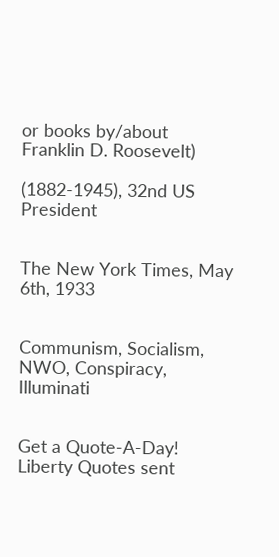or books by/about Franklin D. Roosevelt)

(1882-1945), 32nd US President


The New York Times, May 6th, 1933


Communism, Socialism, NWO, Conspiracy, Illuminati


Get a Quote-A-Day!
Liberty Quotes sent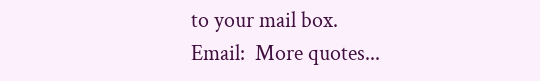to your mail box.
Email:  More quotes...